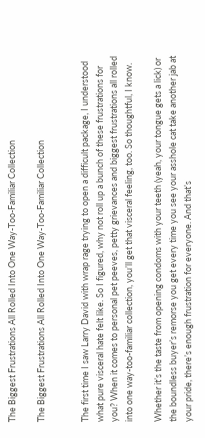The Biggest Frustrations All Rolled Into One Way-Too-Familiar Collection

The Biggest Frustrations All Rolled Into One Way-Too-Familiar Collection


The first time I saw Larry David with wrap rage trying to open a difficult package, I understood what pure visceral hate felt like. So I figured, why not roll up a bunch of these frustrations for you? When it comes to personal pet peeves, petty grievances and biggest frustrations all rolled into one way-too-familiar collection, you’ll get that visceral feeling, too. So thoughtful, I know.

Whether it’s the taste from opening condoms with your teeth (yeah, your tongue gets a lick) or the boundless buyer’s remorse you get every time you see your asshole cat take another jab at your pride, there’s enough frustration for everyone. And that’s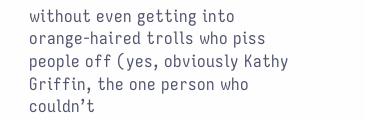without even getting into orange-haired trolls who piss people off (yes, obviously Kathy Griffin, the one person who couldn’t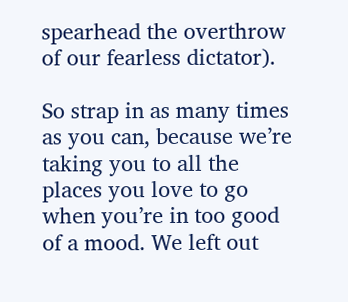spearhead the overthrow of our fearless dictator).

So strap in as many times as you can, because we’re taking you to all the places you love to go when you’re in too good of a mood. We left out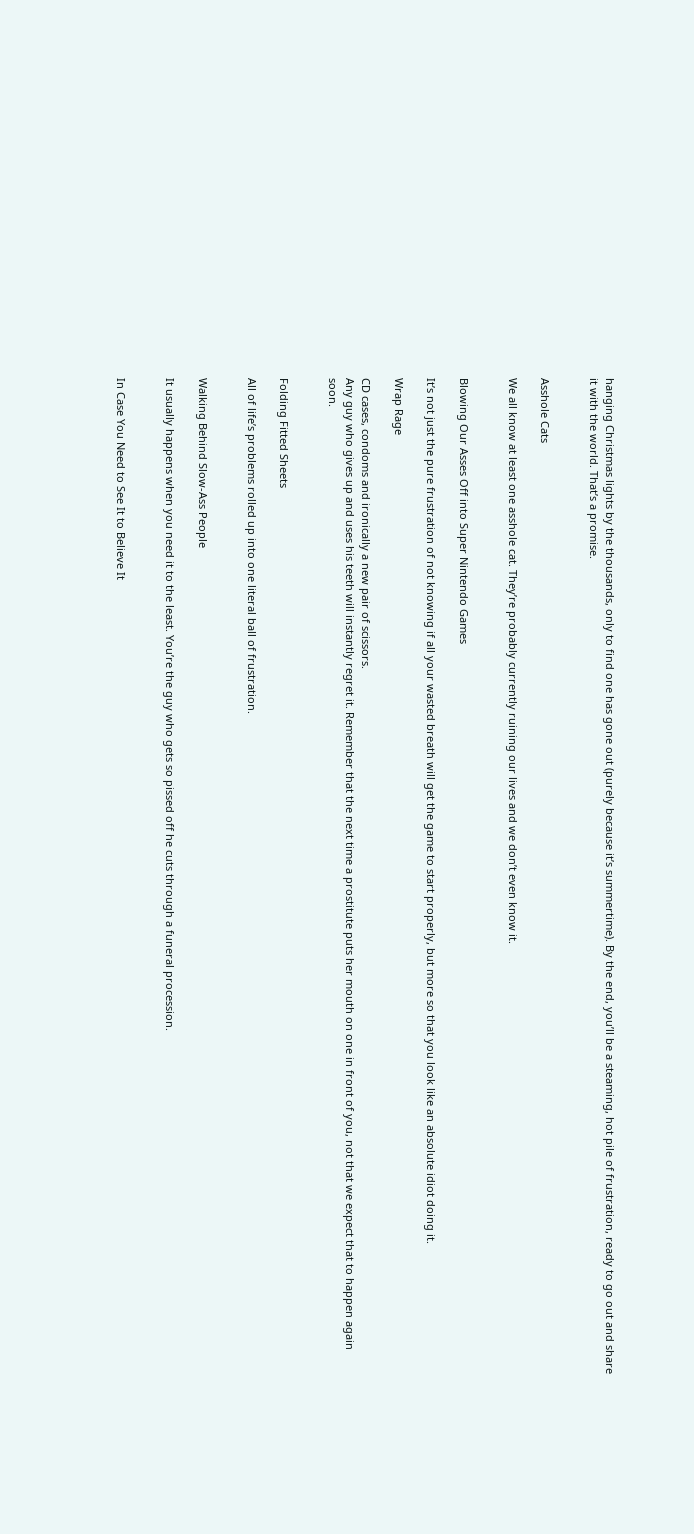hanging Christmas lights by the thousands, only to find one has gone out (purely because it’s summertime). By the end, you’ll be a steaming, hot pile of frustration, ready to go out and share it with the world. That’s a promise.


Asshole Cats

We all know at least one asshole cat. They’re probably currently ruining our lives and we don’t even know it.


Blowing Our Asses Off into Super Nintendo Games

It’s not just the pure frustration of not knowing if all your wasted breath will get the game to start properly, but more so that you look like an absolute idiot doing it.

Wrap Rage

CD cases, condoms and ironically a new pair of scissors.
Any guy who gives up and uses his teeth will instantly regret it. Remember that the next time a prostitute puts her mouth on one in front of you, not that we expect that to happen again soon.


Folding Fitted Sheets

All of life’s problems rolled up into one literal ball of frustration.


Walking Behind Slow-Ass People

It usually happens when you need it to the least. You’re the guy who gets so pissed off he cuts through a funeral procession.


In Case You Need to See It to Believe It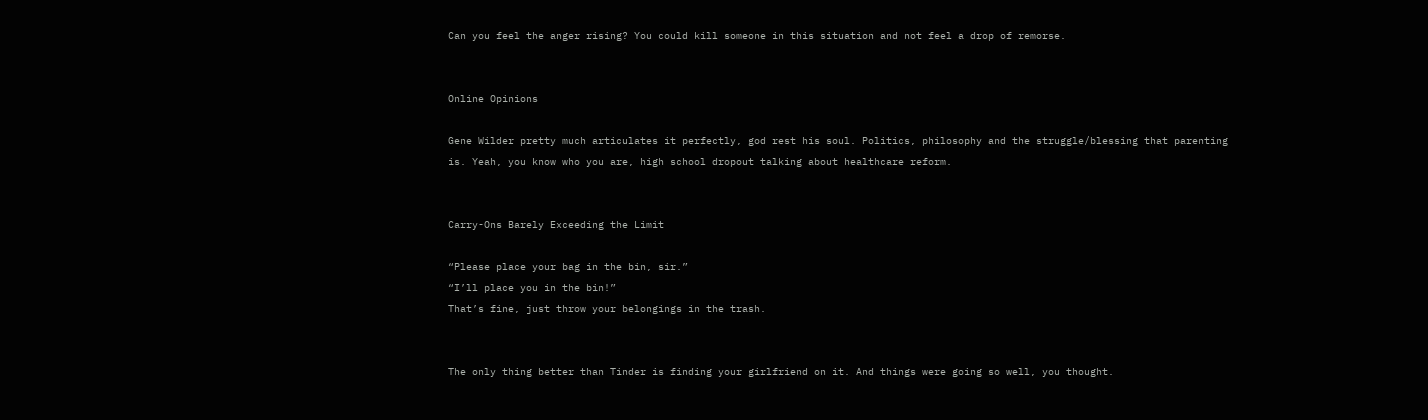Can you feel the anger rising? You could kill someone in this situation and not feel a drop of remorse.


Online Opinions

Gene Wilder pretty much articulates it perfectly, god rest his soul. Politics, philosophy and the struggle/blessing that parenting is. Yeah, you know who you are, high school dropout talking about healthcare reform.


Carry-Ons Barely Exceeding the Limit

“Please place your bag in the bin, sir.”
“I’ll place you in the bin!”
That’s fine, just throw your belongings in the trash.


The only thing better than Tinder is finding your girlfriend on it. And things were going so well, you thought.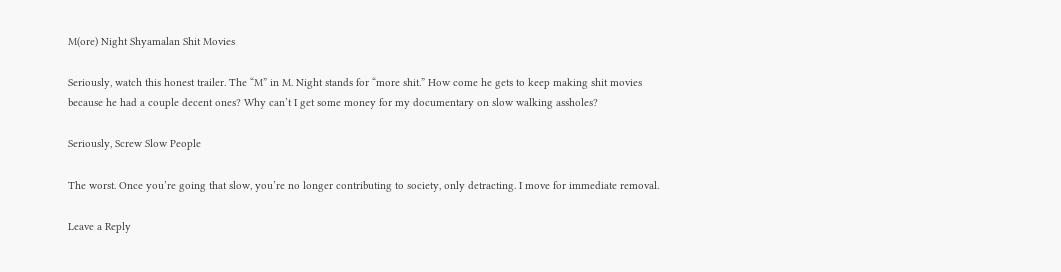M(ore) Night Shyamalan Shit Movies

Seriously, watch this honest trailer. The “M” in M. Night stands for “more shit.” How come he gets to keep making shit movies because he had a couple decent ones? Why can’t I get some money for my documentary on slow walking assholes?

Seriously, Screw Slow People

The worst. Once you’re going that slow, you’re no longer contributing to society, only detracting. I move for immediate removal.

Leave a Reply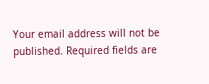Your email address will not be published. Required fields are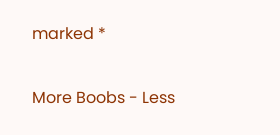marked *

More Boobs - Less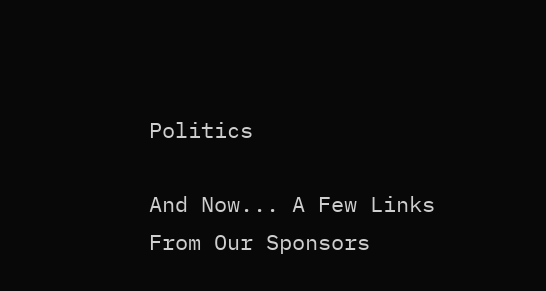Politics

And Now... A Few Links From Our Sponsors